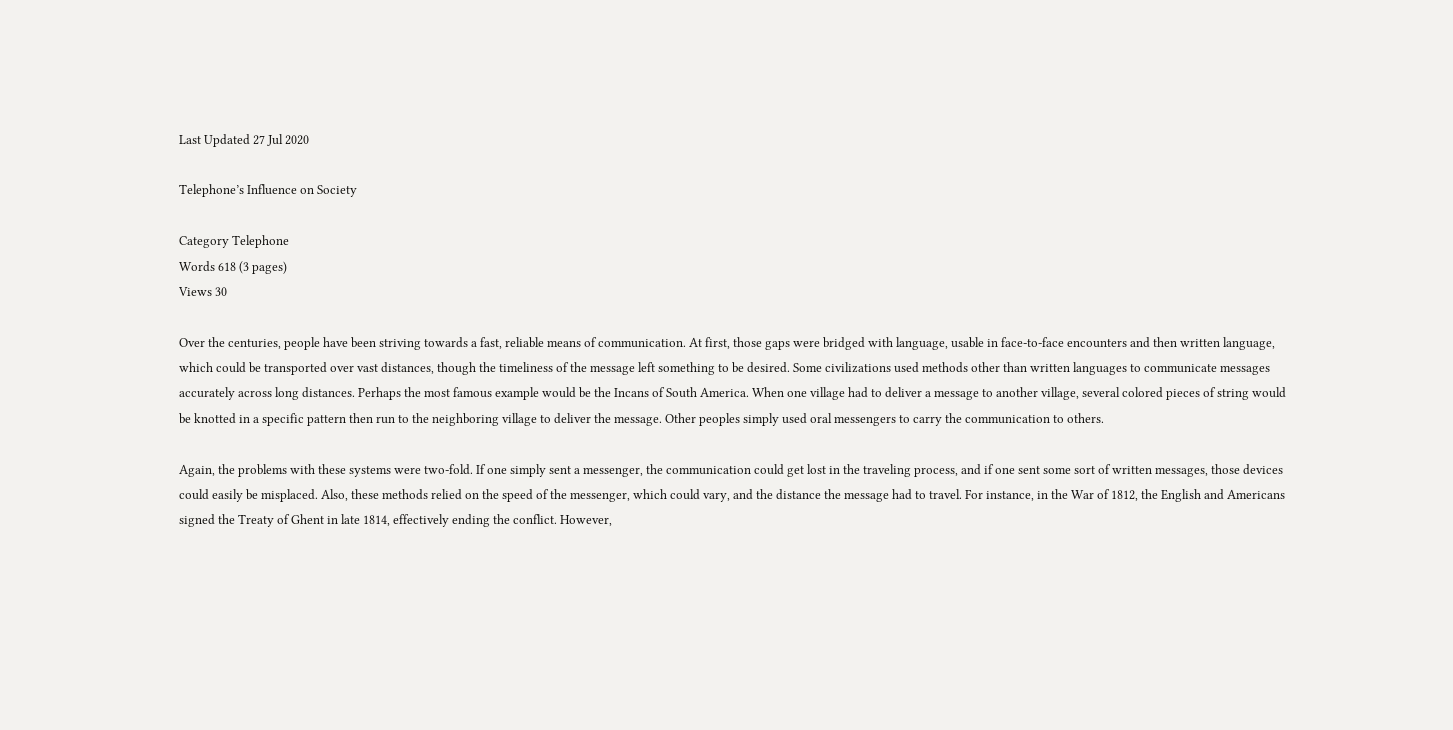Last Updated 27 Jul 2020

Telephone’s Influence on Society

Category Telephone
Words 618 (3 pages)
Views 30

Over the centuries, people have been striving towards a fast, reliable means of communication. At first, those gaps were bridged with language, usable in face-to-face encounters and then written language, which could be transported over vast distances, though the timeliness of the message left something to be desired. Some civilizations used methods other than written languages to communicate messages accurately across long distances. Perhaps the most famous example would be the Incans of South America. When one village had to deliver a message to another village, several colored pieces of string would be knotted in a specific pattern then run to the neighboring village to deliver the message. Other peoples simply used oral messengers to carry the communication to others.

Again, the problems with these systems were two-fold. If one simply sent a messenger, the communication could get lost in the traveling process, and if one sent some sort of written messages, those devices could easily be misplaced. Also, these methods relied on the speed of the messenger, which could vary, and the distance the message had to travel. For instance, in the War of 1812, the English and Americans signed the Treaty of Ghent in late 1814, effectively ending the conflict. However,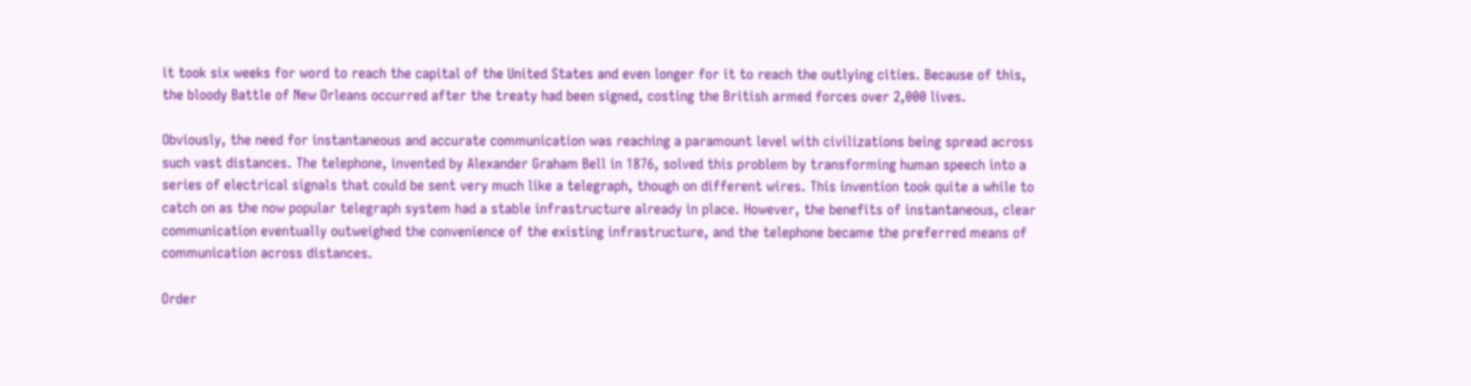it took six weeks for word to reach the capital of the United States and even longer for it to reach the outlying cities. Because of this, the bloody Battle of New Orleans occurred after the treaty had been signed, costing the British armed forces over 2,000 lives.

Obviously, the need for instantaneous and accurate communication was reaching a paramount level with civilizations being spread across such vast distances. The telephone, invented by Alexander Graham Bell in 1876, solved this problem by transforming human speech into a series of electrical signals that could be sent very much like a telegraph, though on different wires. This invention took quite a while to catch on as the now popular telegraph system had a stable infrastructure already in place. However, the benefits of instantaneous, clear communication eventually outweighed the convenience of the existing infrastructure, and the telephone became the preferred means of communication across distances.

Order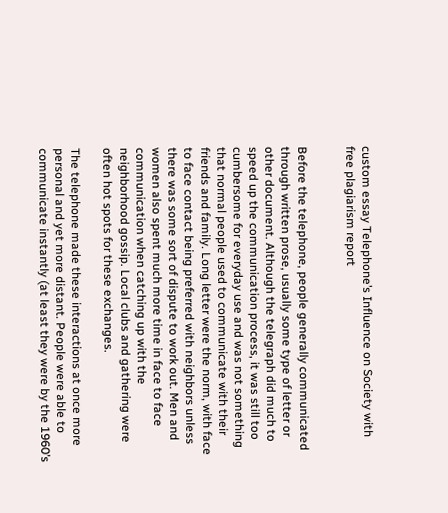custom essay Telephone’s Influence on Society with free plagiarism report


Before the telephone, people generally communicated through written prose, usually some type of letter or other document. Although the telegraph did much to speed up the communication process, it was still too cumbersome for everyday use and was not something that normal people used to communicate with their friends and family. Long letter were the norm, with face to face contact being preferred with neighbors unless there was some sort of dispute to work out. Men and women also spent much more time in face to face communication when catching up with the neighborhood gossip. Local clubs and gathering were often hot spots for these exchanges.

The telephone made these interactions at once more personal and yet more distant. People were able to communicate instantly (at least they were by the 1960’s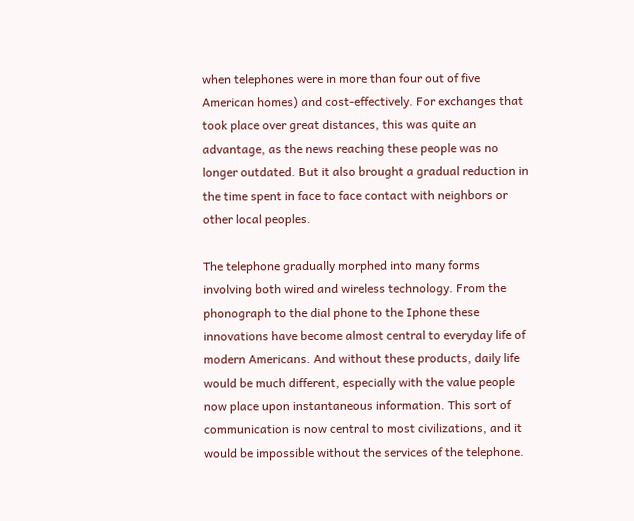when telephones were in more than four out of five American homes) and cost-effectively. For exchanges that took place over great distances, this was quite an advantage, as the news reaching these people was no longer outdated. But it also brought a gradual reduction in the time spent in face to face contact with neighbors or other local peoples.

The telephone gradually morphed into many forms involving both wired and wireless technology. From the phonograph to the dial phone to the Iphone these innovations have become almost central to everyday life of modern Americans. And without these products, daily life would be much different, especially with the value people now place upon instantaneous information. This sort of communication is now central to most civilizations, and it would be impossible without the services of the telephone.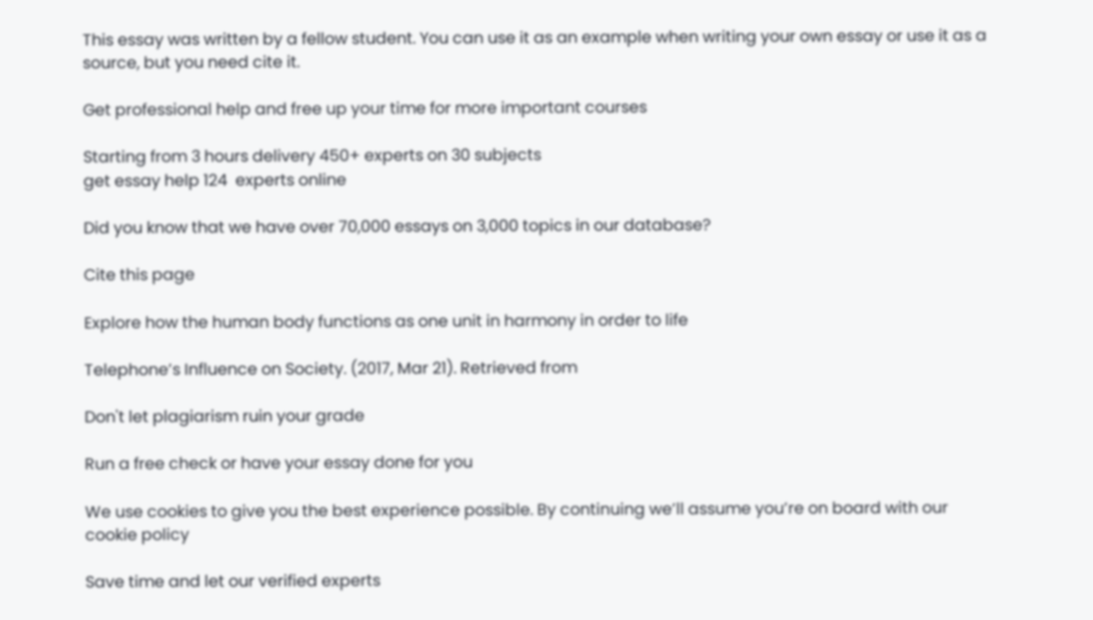This essay was written by a fellow student. You can use it as an example when writing your own essay or use it as a source, but you need cite it.

Get professional help and free up your time for more important courses

Starting from 3 hours delivery 450+ experts on 30 subjects
get essay help 124  experts online

Did you know that we have over 70,000 essays on 3,000 topics in our database?

Cite this page

Explore how the human body functions as one unit in harmony in order to life

Telephone’s Influence on Society. (2017, Mar 21). Retrieved from

Don't let plagiarism ruin your grade

Run a free check or have your essay done for you

We use cookies to give you the best experience possible. By continuing we’ll assume you’re on board with our cookie policy

Save time and let our verified experts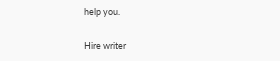help you.

Hire writer